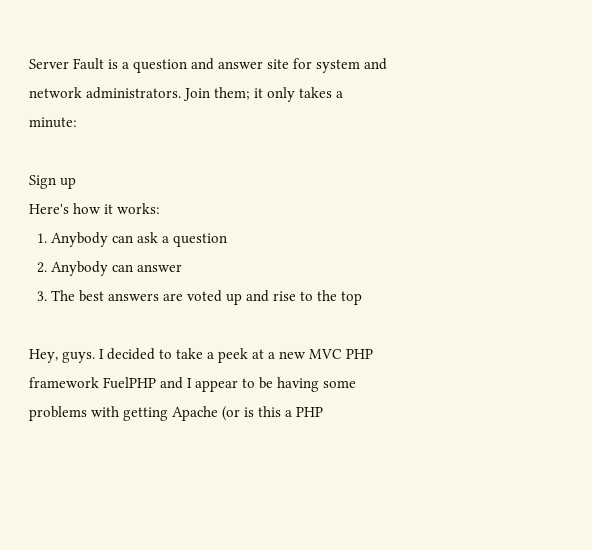Server Fault is a question and answer site for system and network administrators. Join them; it only takes a minute:

Sign up
Here's how it works:
  1. Anybody can ask a question
  2. Anybody can answer
  3. The best answers are voted up and rise to the top

Hey, guys. I decided to take a peek at a new MVC PHP framework FuelPHP and I appear to be having some problems with getting Apache (or is this a PHP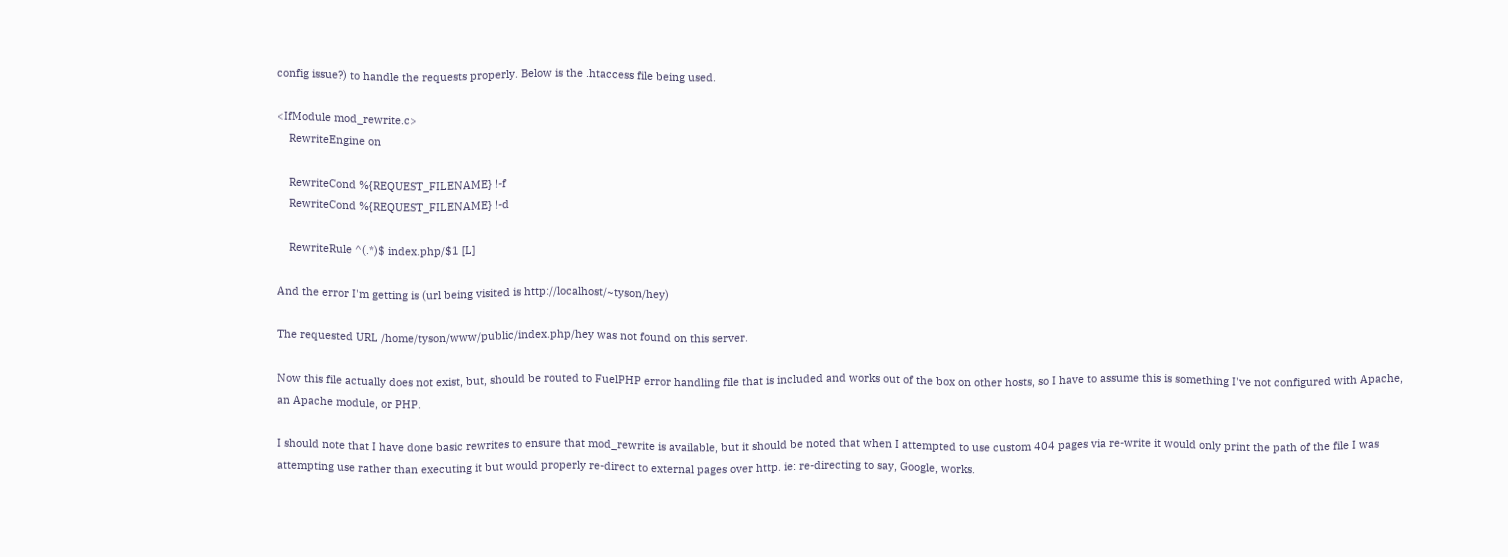config issue?) to handle the requests properly. Below is the .htaccess file being used.

<IfModule mod_rewrite.c>
    RewriteEngine on

    RewriteCond %{REQUEST_FILENAME} !-f
    RewriteCond %{REQUEST_FILENAME} !-d

    RewriteRule ^(.*)$ index.php/$1 [L]

And the error I'm getting is (url being visited is http://localhost/~tyson/hey)

The requested URL /home/tyson/www/public/index.php/hey was not found on this server.

Now this file actually does not exist, but, should be routed to FuelPHP error handling file that is included and works out of the box on other hosts, so I have to assume this is something I've not configured with Apache, an Apache module, or PHP.

I should note that I have done basic rewrites to ensure that mod_rewrite is available, but it should be noted that when I attempted to use custom 404 pages via re-write it would only print the path of the file I was attempting use rather than executing it but would properly re-direct to external pages over http. ie: re-directing to say, Google, works.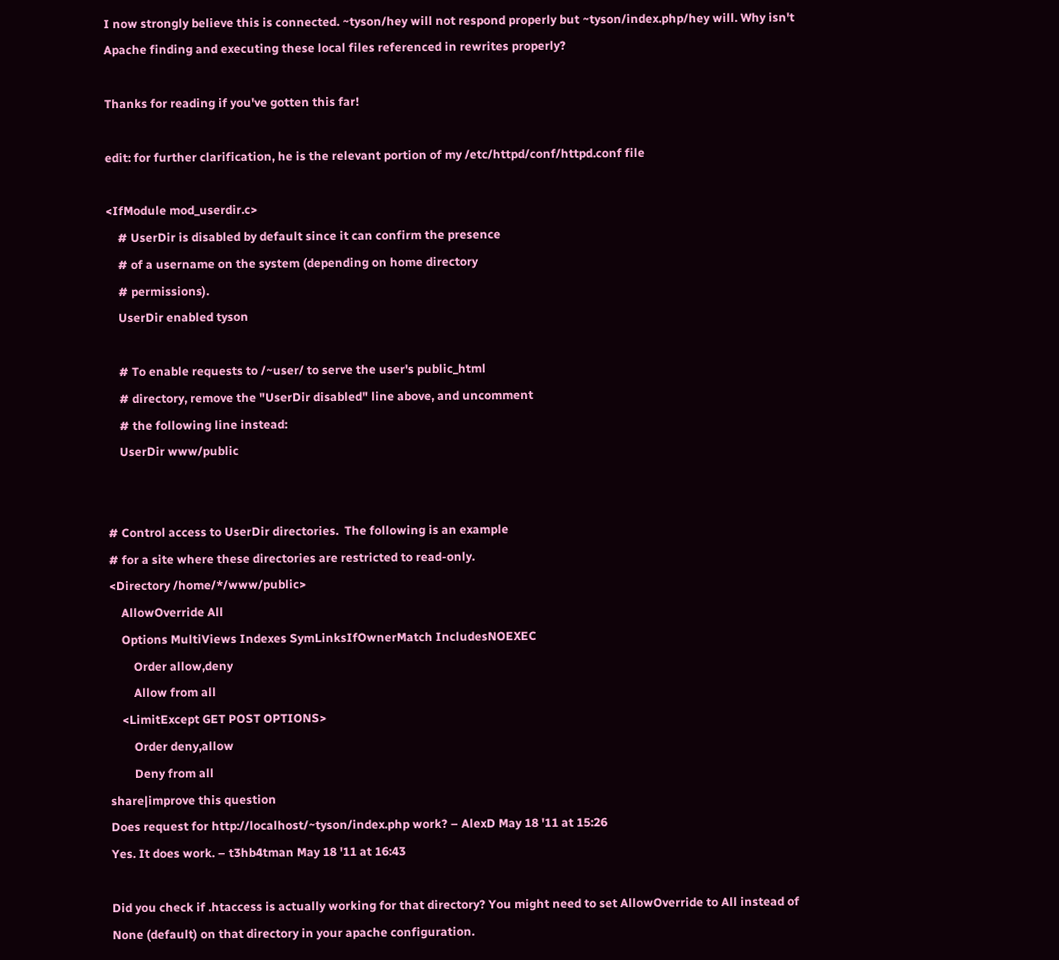I now strongly believe this is connected. ~tyson/hey will not respond properly but ~tyson/index.php/hey will. Why isn't Apache finding and executing these local files referenced in rewrites properly?

Thanks for reading if you've gotten this far!

edit: for further clarification, he is the relevant portion of my /etc/httpd/conf/httpd.conf file

<IfModule mod_userdir.c>
    # UserDir is disabled by default since it can confirm the presence
    # of a username on the system (depending on home directory
    # permissions).
    UserDir enabled tyson

    # To enable requests to /~user/ to serve the user's public_html
    # directory, remove the "UserDir disabled" line above, and uncomment
    # the following line instead:
    UserDir www/public


# Control access to UserDir directories.  The following is an example
# for a site where these directories are restricted to read-only.
<Directory /home/*/www/public>
    AllowOverride All
    Options MultiViews Indexes SymLinksIfOwnerMatch IncludesNOEXEC
        Order allow,deny
        Allow from all
    <LimitExcept GET POST OPTIONS>
        Order deny,allow
        Deny from all
share|improve this question
Does request for http://localhost/~tyson/index.php work? – AlexD May 18 '11 at 15:26
Yes. It does work. – t3hb4tman May 18 '11 at 16:43

Did you check if .htaccess is actually working for that directory? You might need to set AllowOverride to All instead of None (default) on that directory in your apache configuration.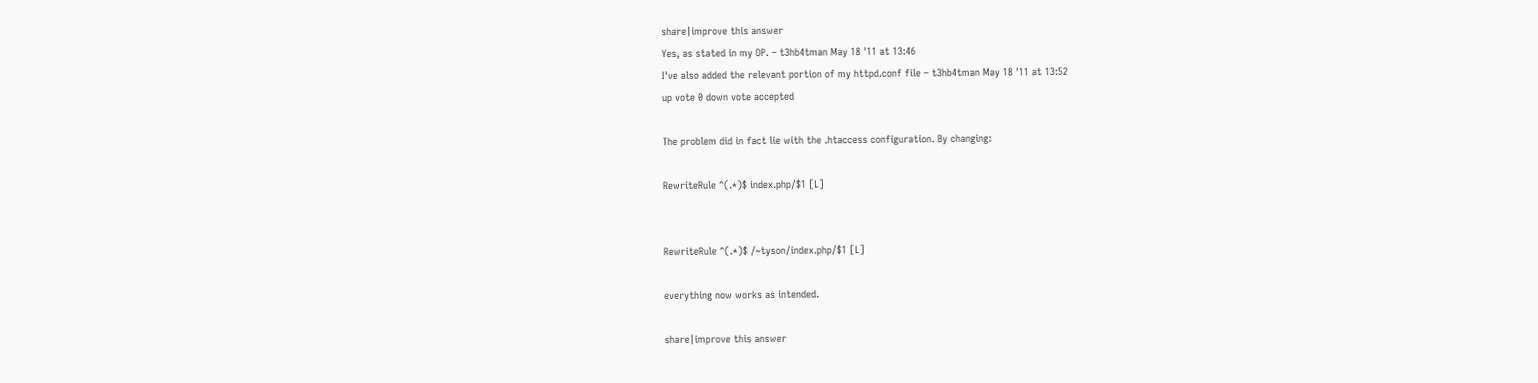share|improve this answer
Yes, as stated in my OP. – t3hb4tman May 18 '11 at 13:46
I've also added the relevant portion of my httpd.conf file – t3hb4tman May 18 '11 at 13:52
up vote 0 down vote accepted

The problem did in fact lie with the .htaccess configuration. By changing:

RewriteRule ^(.*)$ index.php/$1 [L]


RewriteRule ^(.*)$ /~tyson/index.php/$1 [L]

everything now works as intended.

share|improve this answer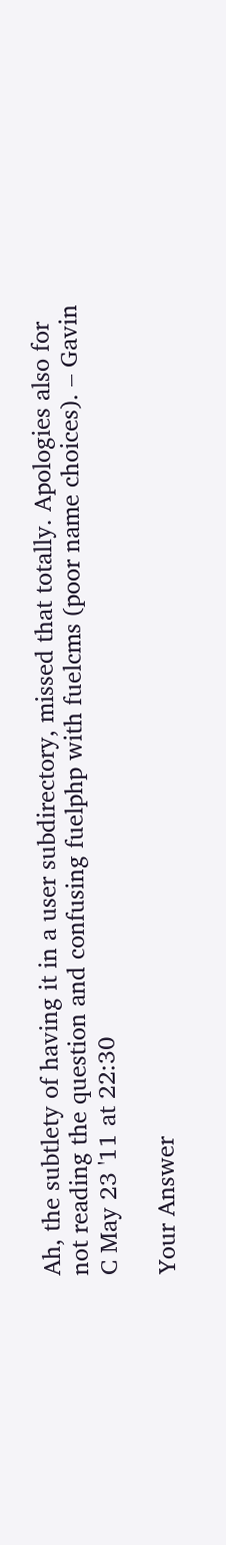Ah, the subtlety of having it in a user subdirectory, missed that totally. Apologies also for not reading the question and confusing fuelphp with fuelcms (poor name choices). – Gavin C May 23 '11 at 22:30

Your Answer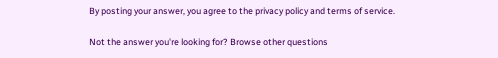By posting your answer, you agree to the privacy policy and terms of service.

Not the answer you're looking for? Browse other questions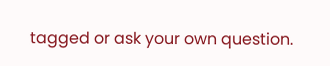tagged or ask your own question.